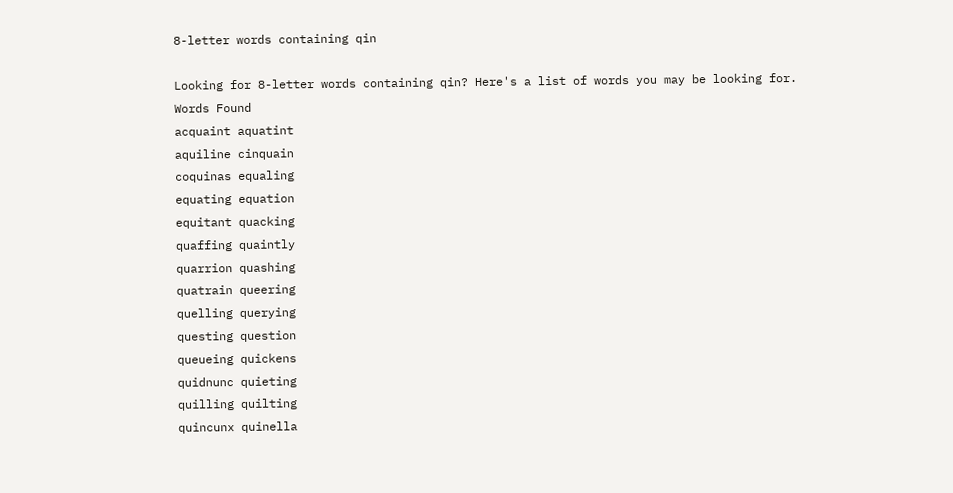8-letter words containing qin

Looking for 8-letter words containing qin? Here's a list of words you may be looking for.
Words Found
acquaint aquatint
aquiline cinquain
coquinas equaling
equating equation
equitant quacking
quaffing quaintly
quarrion quashing
quatrain queering
quelling querying
questing question
queueing quickens
quidnunc quieting
quilling quilting
quincunx quinella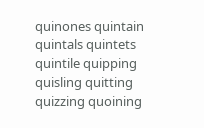quinones quintain
quintals quintets
quintile quipping
quisling quitting
quizzing quoining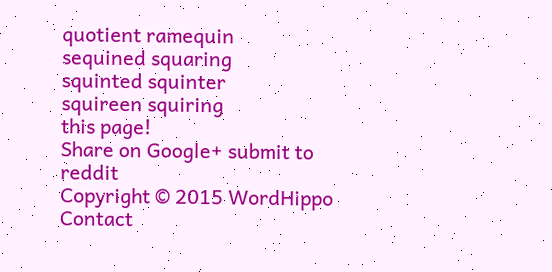quotient ramequin
sequined squaring
squinted squinter
squireen squiring
this page!
Share on Google+ submit to reddit
Copyright © 2015 WordHippo Contact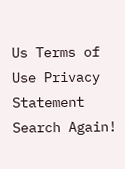Us Terms of Use Privacy Statement
Search Again!